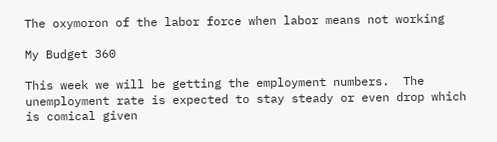The oxymoron of the labor force when labor means not working

My Budget 360

This week we will be getting the employment numbers.  The unemployment rate is expected to stay steady or even drop which is comical given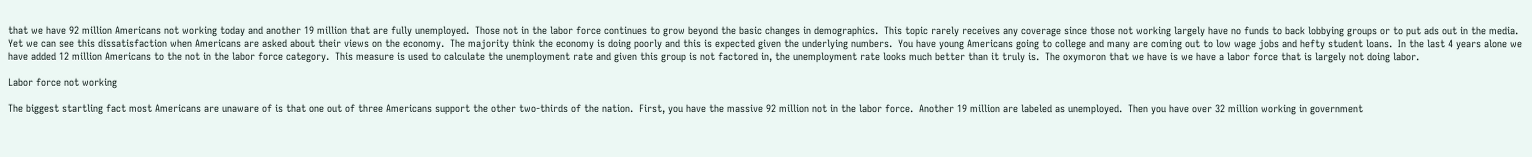that we have 92 million Americans not working today and another 19 million that are fully unemployed.  Those not in the labor force continues to grow beyond the basic changes in demographics.  This topic rarely receives any coverage since those not working largely have no funds to back lobbying groups or to put ads out in the media.  Yet we can see this dissatisfaction when Americans are asked about their views on the economy.  The majority think the economy is doing poorly and this is expected given the underlying numbers.  You have young Americans going to college and many are coming out to low wage jobs and hefty student loans.  In the last 4 years alone we have added 12 million Americans to the not in the labor force category.  This measure is used to calculate the unemployment rate and given this group is not factored in, the unemployment rate looks much better than it truly is.  The oxymoron that we have is we have a labor force that is largely not doing labor.

Labor force not working

The biggest startling fact most Americans are unaware of is that one out of three Americans support the other two-thirds of the nation.  First, you have the massive 92 million not in the labor force.  Another 19 million are labeled as unemployed.  Then you have over 32 million working in government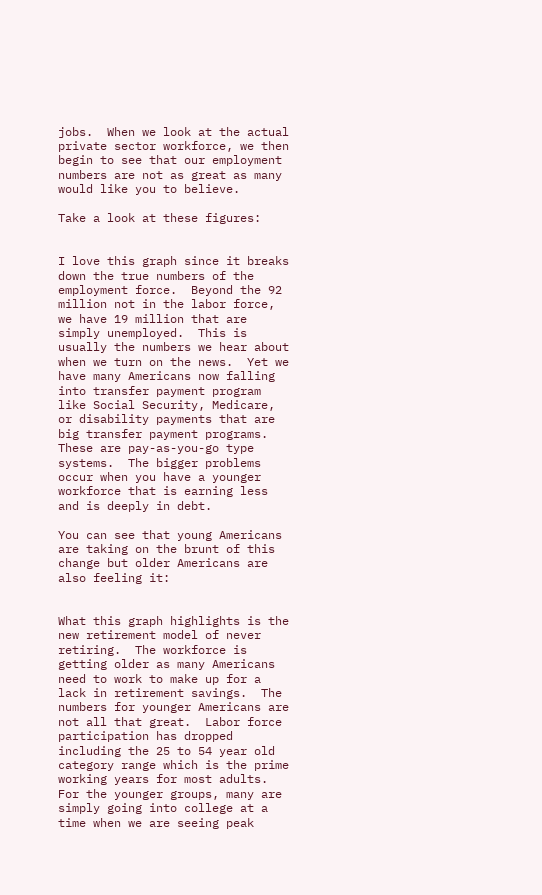jobs.  When we look at the actual private sector workforce, we then begin to see that our employment numbers are not as great as many would like you to believe.

Take a look at these figures:


I love this graph since it breaks down the true numbers of the employment force.  Beyond the 92 million not in the labor force, we have 19 million that are simply unemployed.  This is usually the numbers we hear about when we turn on the news.  Yet we have many Americans now falling into transfer payment program like Social Security, Medicare, or disability payments that are big transfer payment programs.  These are pay-as-you-go type systems.  The bigger problems occur when you have a younger workforce that is earning less and is deeply in debt.

You can see that young Americans are taking on the brunt of this change but older Americans are also feeling it:


What this graph highlights is the new retirement model of never retiring.  The workforce is getting older as many Americans need to work to make up for a lack in retirement savings.  The numbers for younger Americans are not all that great.  Labor force participation has dropped including the 25 to 54 year old category range which is the prime working years for most adults.  For the younger groups, many are simply going into college at a time when we are seeing peak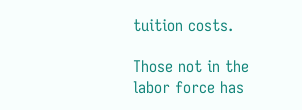tuition costs.

Those not in the labor force has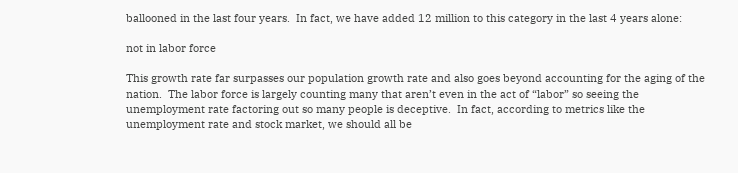ballooned in the last four years.  In fact, we have added 12 million to this category in the last 4 years alone:

not in labor force

This growth rate far surpasses our population growth rate and also goes beyond accounting for the aging of the nation.  The labor force is largely counting many that aren’t even in the act of “labor” so seeing the unemployment rate factoring out so many people is deceptive.  In fact, according to metrics like the unemployment rate and stock market, we should all be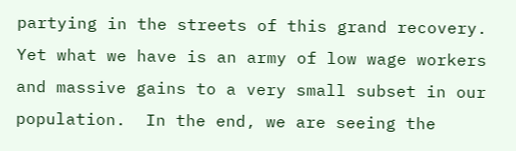partying in the streets of this grand recovery.  Yet what we have is an army of low wage workers and massive gains to a very small subset in our population.  In the end, we are seeing the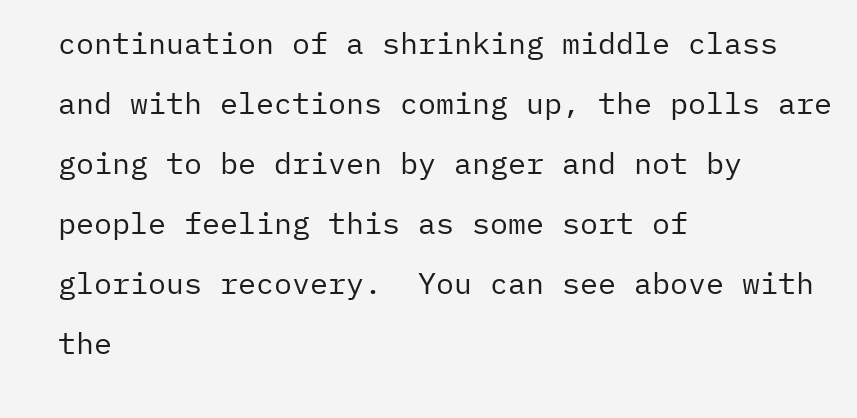continuation of a shrinking middle class and with elections coming up, the polls are going to be driven by anger and not by people feeling this as some sort of glorious recovery.  You can see above with the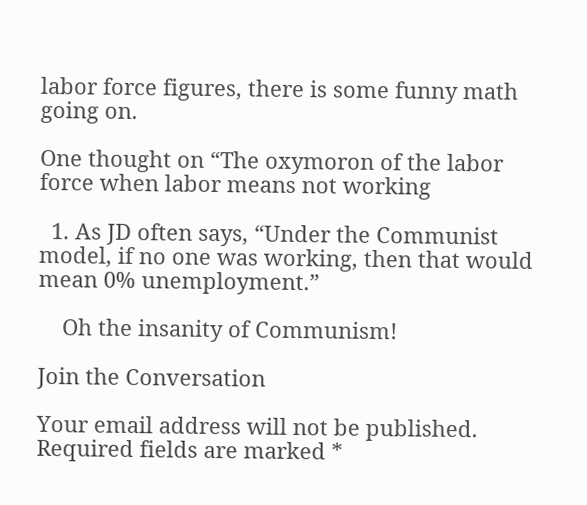labor force figures, there is some funny math going on.

One thought on “The oxymoron of the labor force when labor means not working

  1. As JD often says, “Under the Communist model, if no one was working, then that would mean 0% unemployment.”

    Oh the insanity of Communism!

Join the Conversation

Your email address will not be published. Required fields are marked *